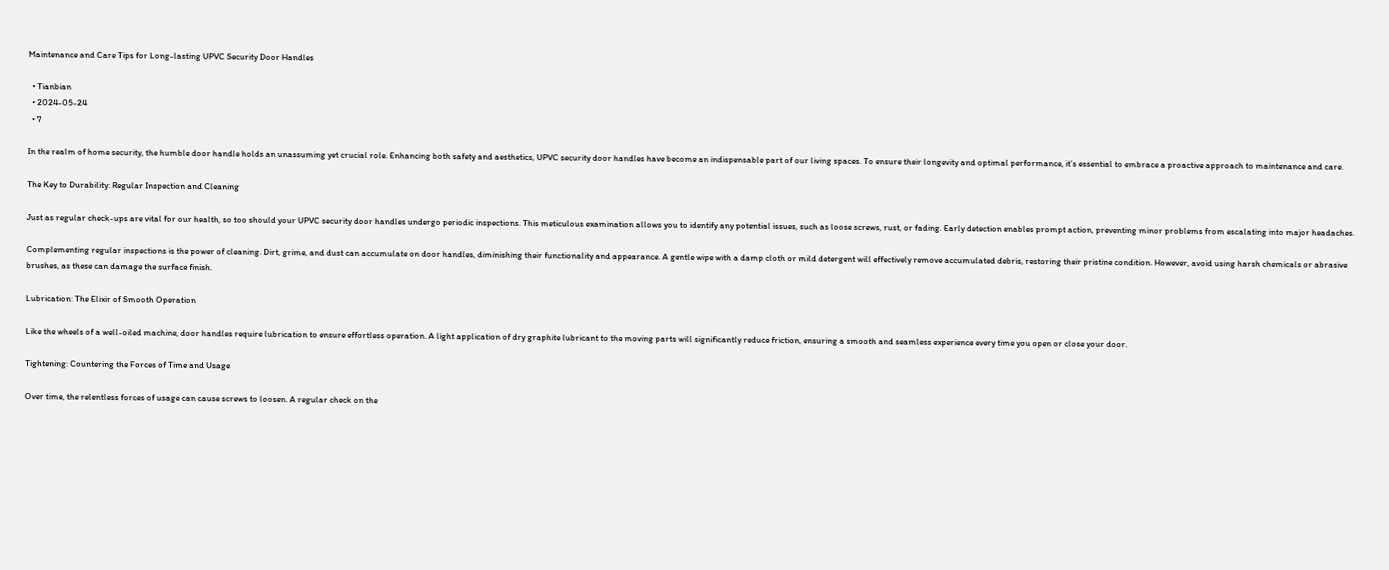Maintenance and Care Tips for Long-lasting UPVC Security Door Handles

  • Tianbian
  • 2024-05-24
  • 7

In the realm of home security, the humble door handle holds an unassuming yet crucial role. Enhancing both safety and aesthetics, UPVC security door handles have become an indispensable part of our living spaces. To ensure their longevity and optimal performance, it’s essential to embrace a proactive approach to maintenance and care.

The Key to Durability: Regular Inspection and Cleaning

Just as regular check-ups are vital for our health, so too should your UPVC security door handles undergo periodic inspections. This meticulous examination allows you to identify any potential issues, such as loose screws, rust, or fading. Early detection enables prompt action, preventing minor problems from escalating into major headaches.

Complementing regular inspections is the power of cleaning. Dirt, grime, and dust can accumulate on door handles, diminishing their functionality and appearance. A gentle wipe with a damp cloth or mild detergent will effectively remove accumulated debris, restoring their pristine condition. However, avoid using harsh chemicals or abrasive brushes, as these can damage the surface finish.

Lubrication: The Elixir of Smooth Operation

Like the wheels of a well-oiled machine, door handles require lubrication to ensure effortless operation. A light application of dry graphite lubricant to the moving parts will significantly reduce friction, ensuring a smooth and seamless experience every time you open or close your door.

Tightening: Countering the Forces of Time and Usage

Over time, the relentless forces of usage can cause screws to loosen. A regular check on the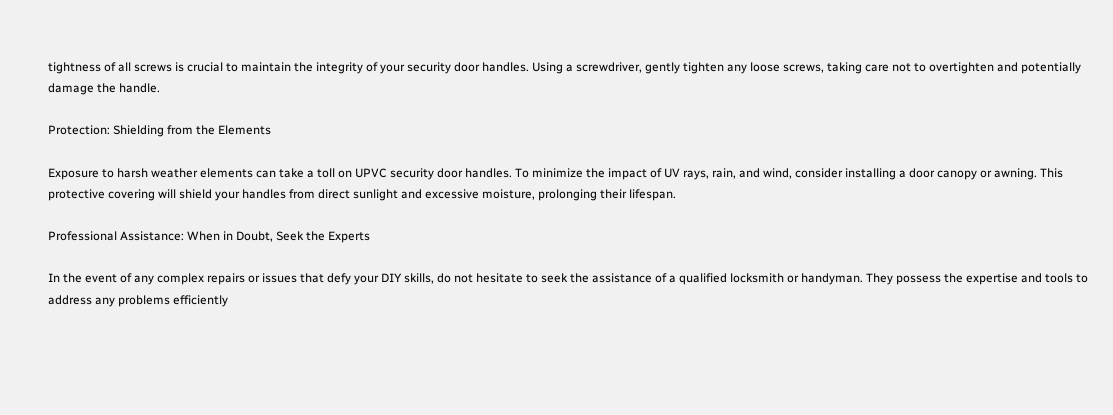tightness of all screws is crucial to maintain the integrity of your security door handles. Using a screwdriver, gently tighten any loose screws, taking care not to overtighten and potentially damage the handle.

Protection: Shielding from the Elements

Exposure to harsh weather elements can take a toll on UPVC security door handles. To minimize the impact of UV rays, rain, and wind, consider installing a door canopy or awning. This protective covering will shield your handles from direct sunlight and excessive moisture, prolonging their lifespan.

Professional Assistance: When in Doubt, Seek the Experts

In the event of any complex repairs or issues that defy your DIY skills, do not hesitate to seek the assistance of a qualified locksmith or handyman. They possess the expertise and tools to address any problems efficiently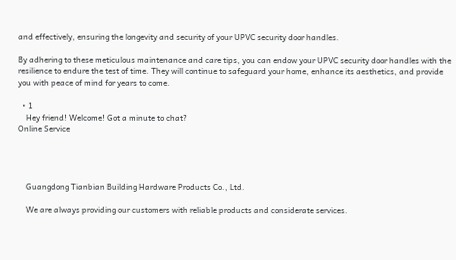and effectively, ensuring the longevity and security of your UPVC security door handles.

By adhering to these meticulous maintenance and care tips, you can endow your UPVC security door handles with the resilience to endure the test of time. They will continue to safeguard your home, enhance its aesthetics, and provide you with peace of mind for years to come.

  • 1
    Hey friend! Welcome! Got a minute to chat?
Online Service




    Guangdong Tianbian Building Hardware Products Co., Ltd.

    We are always providing our customers with reliable products and considerate services.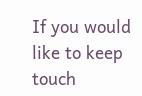If you would like to keep touch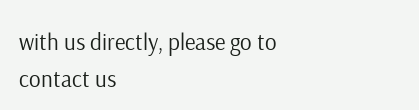with us directly, please go to contact us